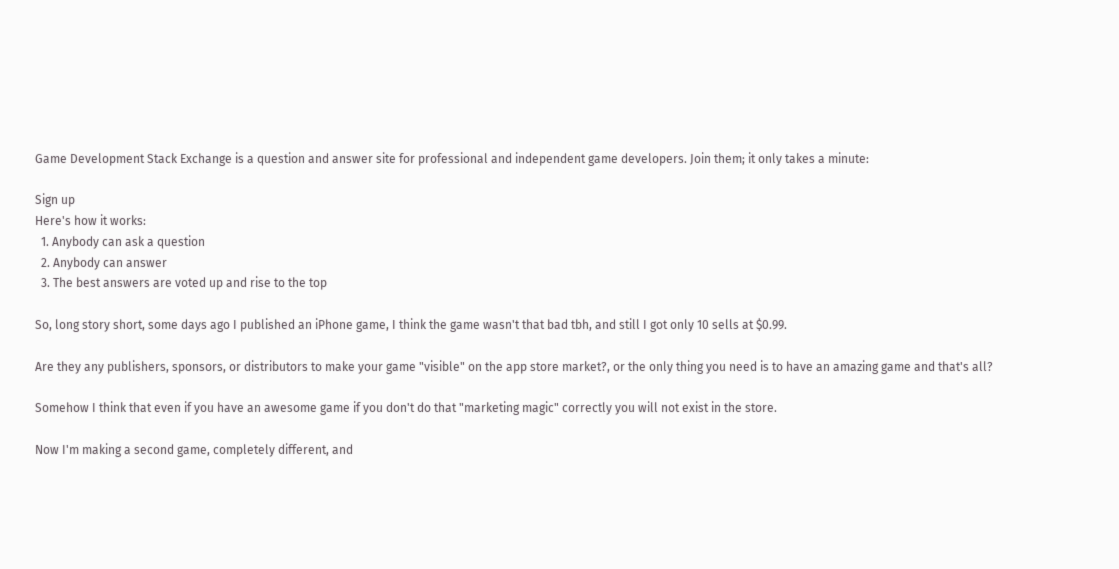Game Development Stack Exchange is a question and answer site for professional and independent game developers. Join them; it only takes a minute:

Sign up
Here's how it works:
  1. Anybody can ask a question
  2. Anybody can answer
  3. The best answers are voted up and rise to the top

So, long story short, some days ago I published an iPhone game, I think the game wasn't that bad tbh, and still I got only 10 sells at $0.99.

Are they any publishers, sponsors, or distributors to make your game "visible" on the app store market?, or the only thing you need is to have an amazing game and that's all?

Somehow I think that even if you have an awesome game if you don't do that "marketing magic" correctly you will not exist in the store.

Now I'm making a second game, completely different, and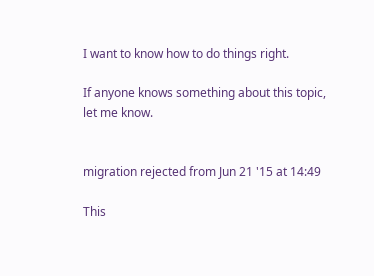I want to know how to do things right.

If anyone knows something about this topic, let me know.


migration rejected from Jun 21 '15 at 14:49

This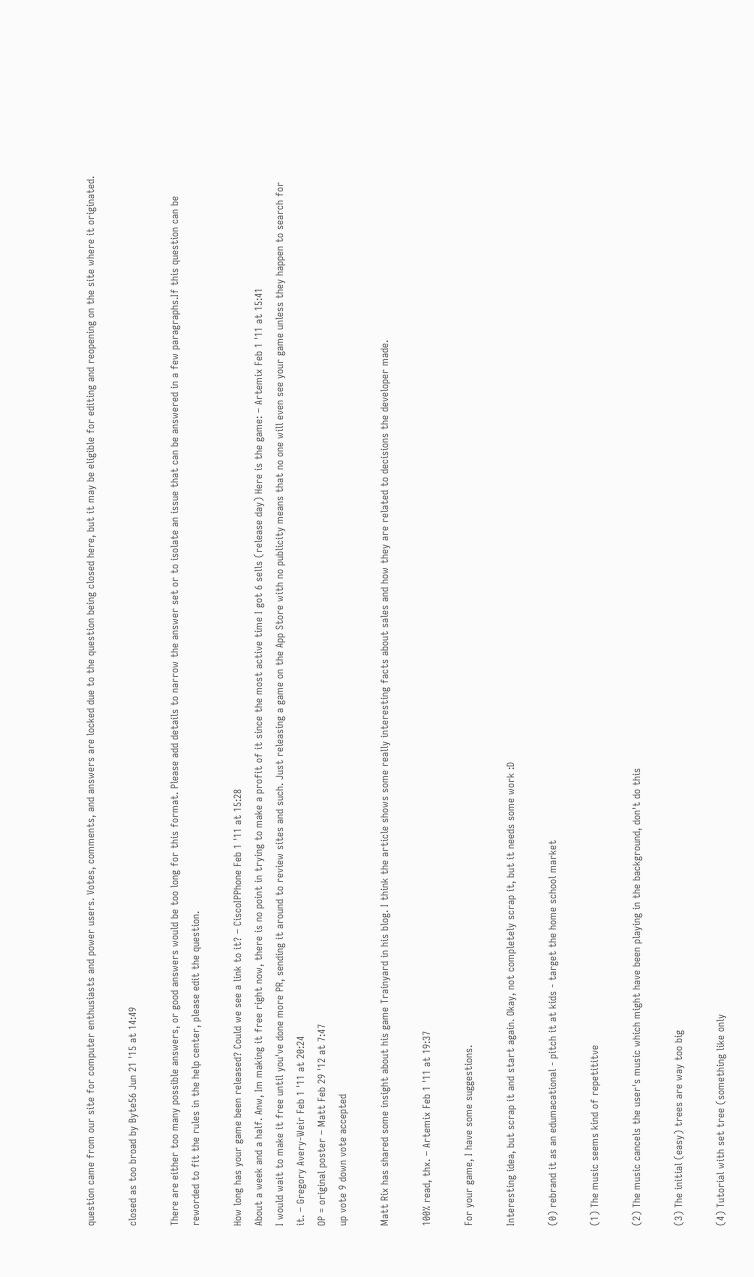question came from our site for computer enthusiasts and power users. Votes, comments, and answers are locked due to the question being closed here, but it may be eligible for editing and reopening on the site where it originated.

closed as too broad by Byte56 Jun 21 '15 at 14:49

There are either too many possible answers, or good answers would be too long for this format. Please add details to narrow the answer set or to isolate an issue that can be answered in a few paragraphs.If this question can be reworded to fit the rules in the help center, please edit the question.

How long has your game been released? Could we see a link to it? – CiscoIPPhone Feb 1 '11 at 15:28
About a week and a half. Anw, Im making it free right now, there is no point in trying to make a profit of it since the most active time I got 6 sells (release day) Here is the game: – Artemix Feb 1 '11 at 15:41
I would wait to make it free until you've done more PR, sending it around to review sites and such. Just releasing a game on the App Store with no publicity means that no one will even see your game unless they happen to search for it. – Gregory Avery-Weir Feb 1 '11 at 20:24
OP = original poster – Matt Feb 29 '12 at 7:47
up vote 9 down vote accepted

Matt Rix has shared some insight about his game Trainyard in his blog. I think the article shows some really interesting facts about sales and how they are related to decisions the developer made.

100% read, thx. – Artemix Feb 1 '11 at 19:37

For your game, I have some suggestions.

Interesting idea, but scrap it and start again. Okay, not completely scrap it, but it needs some work :D

(0) rebrand it as an edumacational - pitch it at kids - target the home school market

(1) The music seems kind of repetititve

(2) The music cancels the user's music which might have been playing in the background, don't do this

(3) The initial (easy) trees are way too big

(4) Tutorial with set tree (something like only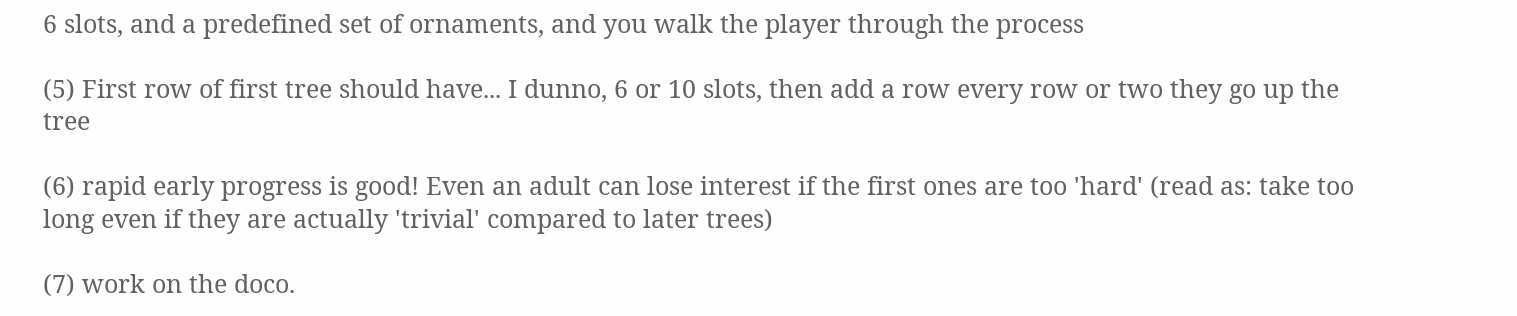6 slots, and a predefined set of ornaments, and you walk the player through the process

(5) First row of first tree should have... I dunno, 6 or 10 slots, then add a row every row or two they go up the tree

(6) rapid early progress is good! Even an adult can lose interest if the first ones are too 'hard' (read as: take too long even if they are actually 'trivial' compared to later trees)

(7) work on the doco.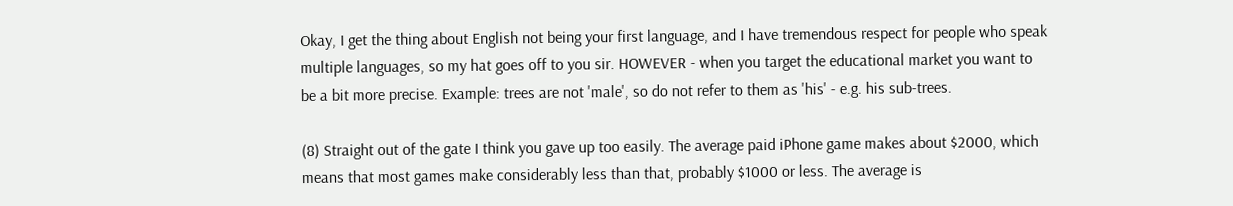Okay, I get the thing about English not being your first language, and I have tremendous respect for people who speak multiple languages, so my hat goes off to you sir. HOWEVER - when you target the educational market you want to be a bit more precise. Example: trees are not 'male', so do not refer to them as 'his' - e.g. his sub-trees.

(8) Straight out of the gate I think you gave up too easily. The average paid iPhone game makes about $2000, which means that most games make considerably less than that, probably $1000 or less. The average is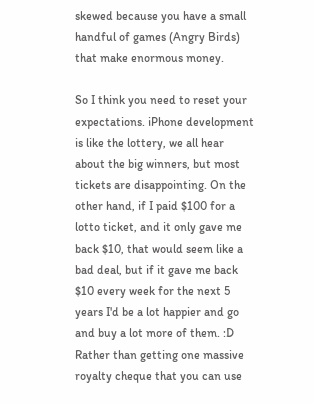skewed because you have a small handful of games (Angry Birds) that make enormous money.

So I think you need to reset your expectations. iPhone development is like the lottery, we all hear about the big winners, but most tickets are disappointing. On the other hand, if I paid $100 for a lotto ticket, and it only gave me back $10, that would seem like a bad deal, but if it gave me back $10 every week for the next 5 years I'd be a lot happier and go and buy a lot more of them. :D Rather than getting one massive royalty cheque that you can use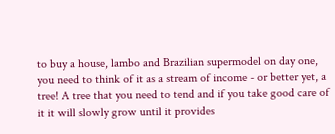to buy a house, lambo and Brazilian supermodel on day one, you need to think of it as a stream of income - or better yet, a tree! A tree that you need to tend and if you take good care of it it will slowly grow until it provides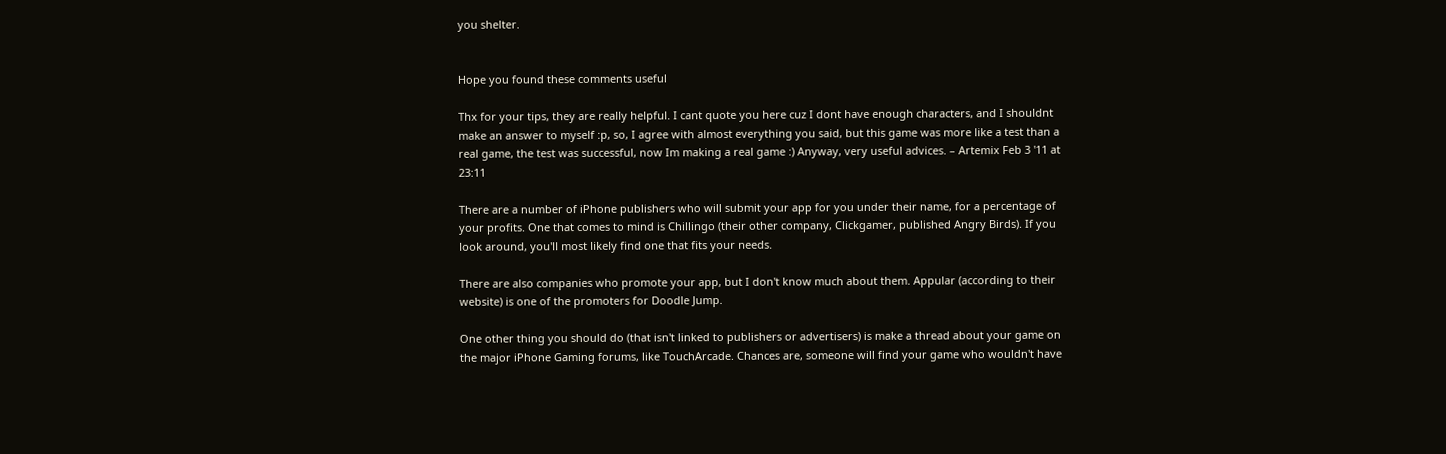you shelter.


Hope you found these comments useful

Thx for your tips, they are really helpful. I cant quote you here cuz I dont have enough characters, and I shouldnt make an answer to myself :p, so, I agree with almost everything you said, but this game was more like a test than a real game, the test was successful, now Im making a real game :) Anyway, very useful advices. – Artemix Feb 3 '11 at 23:11

There are a number of iPhone publishers who will submit your app for you under their name, for a percentage of your profits. One that comes to mind is Chillingo (their other company, Clickgamer, published Angry Birds). If you look around, you'll most likely find one that fits your needs.

There are also companies who promote your app, but I don't know much about them. Appular (according to their website) is one of the promoters for Doodle Jump.

One other thing you should do (that isn't linked to publishers or advertisers) is make a thread about your game on the major iPhone Gaming forums, like TouchArcade. Chances are, someone will find your game who wouldn't have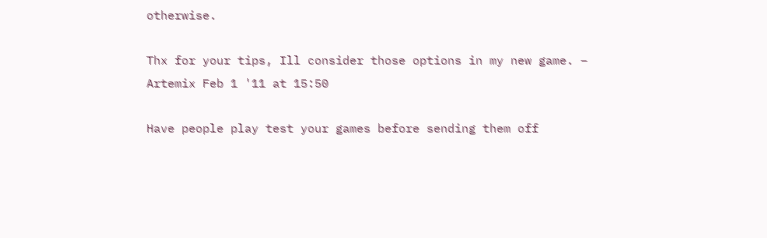otherwise.

Thx for your tips, Ill consider those options in my new game. – Artemix Feb 1 '11 at 15:50

Have people play test your games before sending them off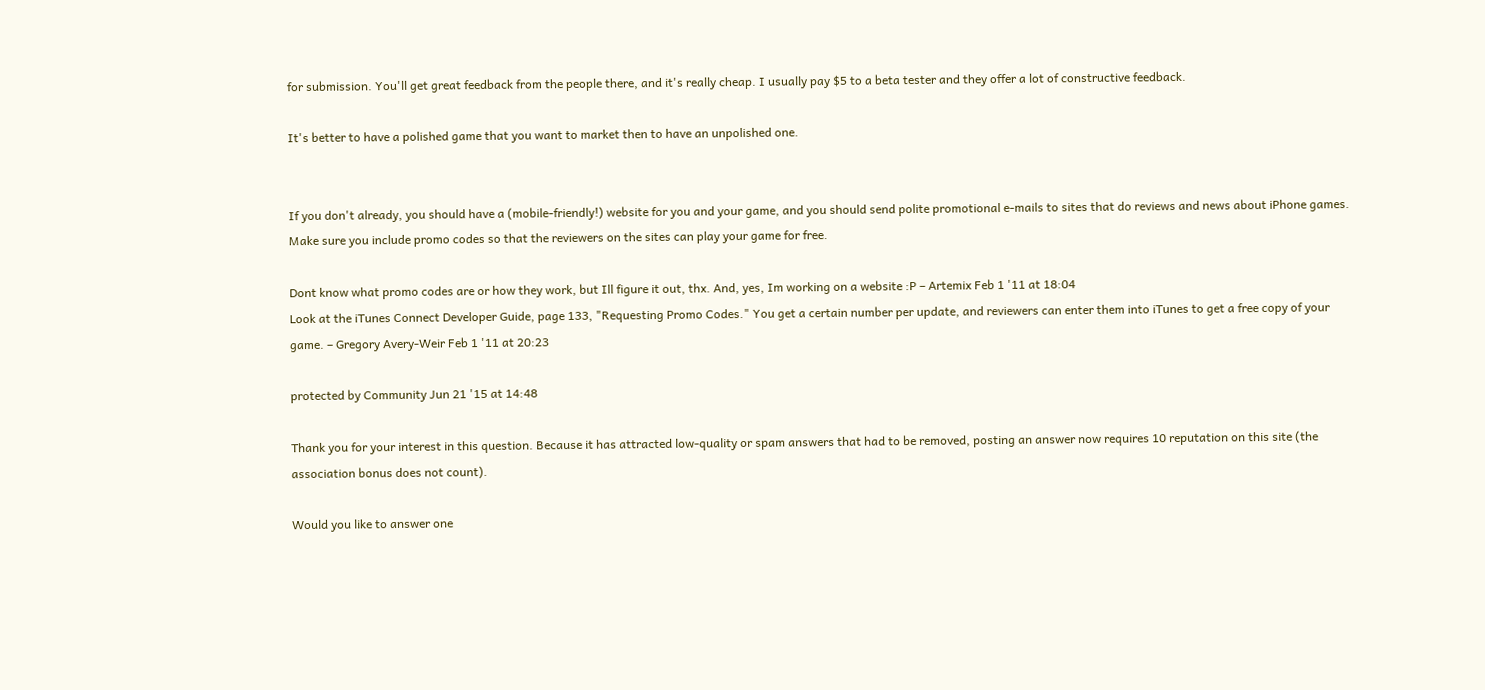for submission. You'll get great feedback from the people there, and it's really cheap. I usually pay $5 to a beta tester and they offer a lot of constructive feedback.

It's better to have a polished game that you want to market then to have an unpolished one.


If you don't already, you should have a (mobile-friendly!) website for you and your game, and you should send polite promotional e-mails to sites that do reviews and news about iPhone games. Make sure you include promo codes so that the reviewers on the sites can play your game for free.

Dont know what promo codes are or how they work, but Ill figure it out, thx. And, yes, Im working on a website :P – Artemix Feb 1 '11 at 18:04
Look at the iTunes Connect Developer Guide, page 133, "Requesting Promo Codes." You get a certain number per update, and reviewers can enter them into iTunes to get a free copy of your game. – Gregory Avery-Weir Feb 1 '11 at 20:23

protected by Community Jun 21 '15 at 14:48

Thank you for your interest in this question. Because it has attracted low-quality or spam answers that had to be removed, posting an answer now requires 10 reputation on this site (the association bonus does not count).

Would you like to answer one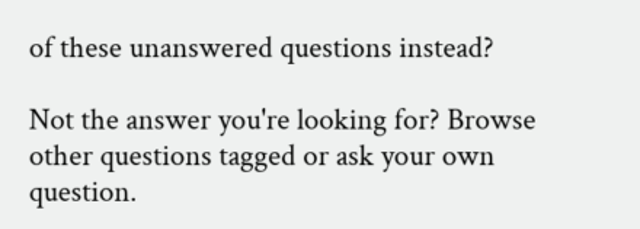of these unanswered questions instead?

Not the answer you're looking for? Browse other questions tagged or ask your own question.